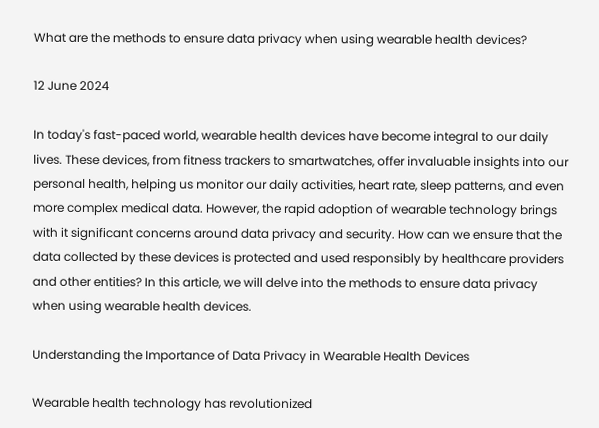What are the methods to ensure data privacy when using wearable health devices?

12 June 2024

In today's fast-paced world, wearable health devices have become integral to our daily lives. These devices, from fitness trackers to smartwatches, offer invaluable insights into our personal health, helping us monitor our daily activities, heart rate, sleep patterns, and even more complex medical data. However, the rapid adoption of wearable technology brings with it significant concerns around data privacy and security. How can we ensure that the data collected by these devices is protected and used responsibly by healthcare providers and other entities? In this article, we will delve into the methods to ensure data privacy when using wearable health devices.

Understanding the Importance of Data Privacy in Wearable Health Devices

Wearable health technology has revolutionized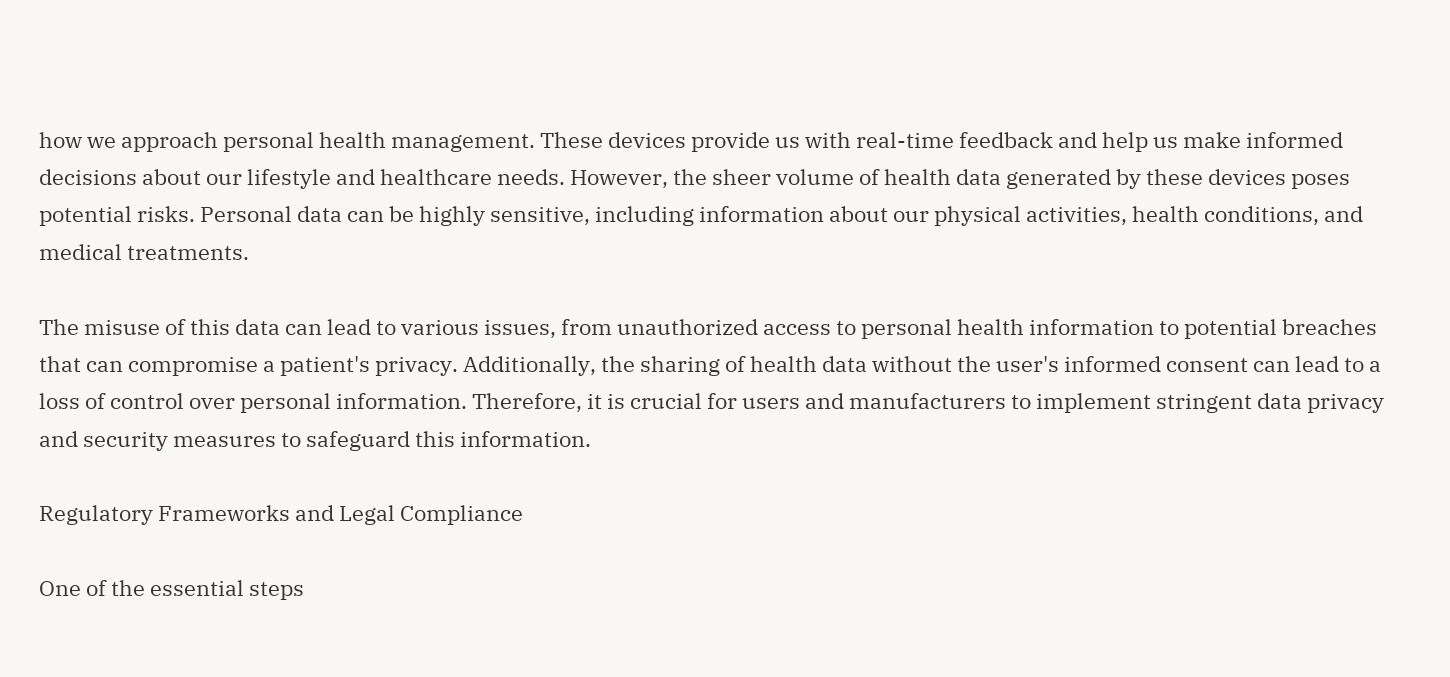how we approach personal health management. These devices provide us with real-time feedback and help us make informed decisions about our lifestyle and healthcare needs. However, the sheer volume of health data generated by these devices poses potential risks. Personal data can be highly sensitive, including information about our physical activities, health conditions, and medical treatments.

The misuse of this data can lead to various issues, from unauthorized access to personal health information to potential breaches that can compromise a patient's privacy. Additionally, the sharing of health data without the user's informed consent can lead to a loss of control over personal information. Therefore, it is crucial for users and manufacturers to implement stringent data privacy and security measures to safeguard this information.

Regulatory Frameworks and Legal Compliance

One of the essential steps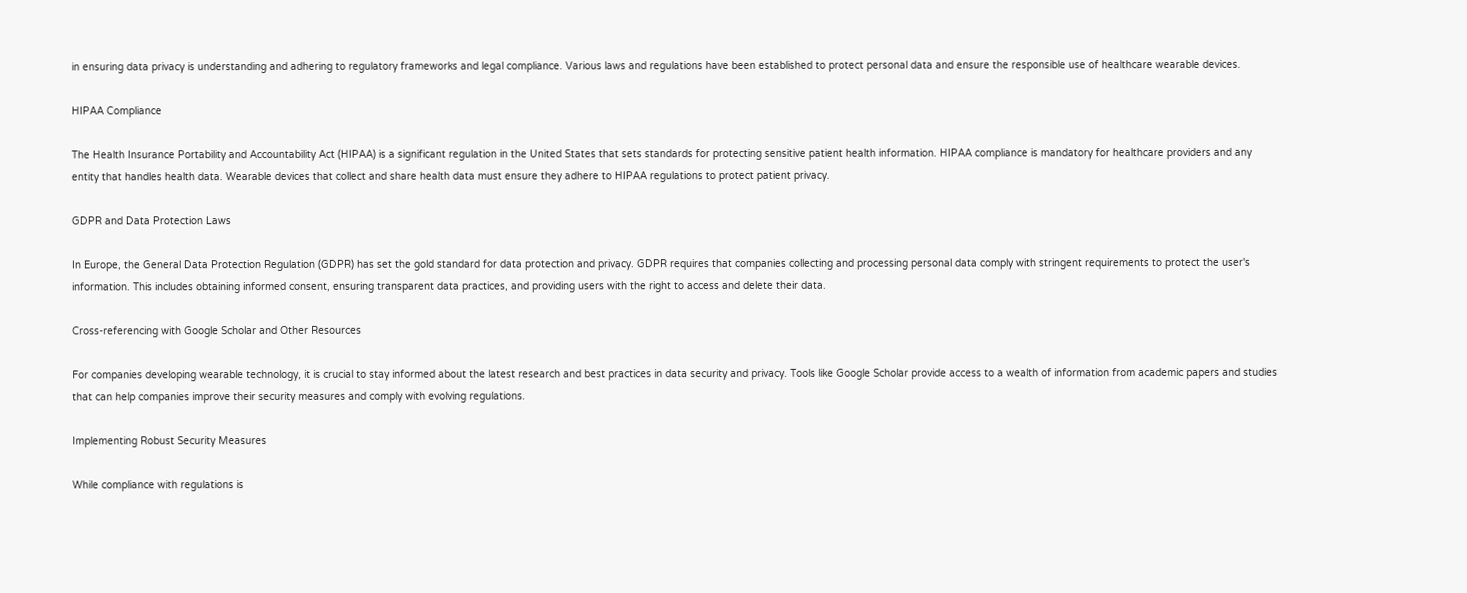in ensuring data privacy is understanding and adhering to regulatory frameworks and legal compliance. Various laws and regulations have been established to protect personal data and ensure the responsible use of healthcare wearable devices.

HIPAA Compliance

The Health Insurance Portability and Accountability Act (HIPAA) is a significant regulation in the United States that sets standards for protecting sensitive patient health information. HIPAA compliance is mandatory for healthcare providers and any entity that handles health data. Wearable devices that collect and share health data must ensure they adhere to HIPAA regulations to protect patient privacy.

GDPR and Data Protection Laws

In Europe, the General Data Protection Regulation (GDPR) has set the gold standard for data protection and privacy. GDPR requires that companies collecting and processing personal data comply with stringent requirements to protect the user's information. This includes obtaining informed consent, ensuring transparent data practices, and providing users with the right to access and delete their data.

Cross-referencing with Google Scholar and Other Resources

For companies developing wearable technology, it is crucial to stay informed about the latest research and best practices in data security and privacy. Tools like Google Scholar provide access to a wealth of information from academic papers and studies that can help companies improve their security measures and comply with evolving regulations.

Implementing Robust Security Measures

While compliance with regulations is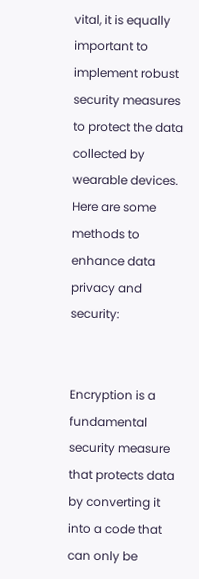vital, it is equally important to implement robust security measures to protect the data collected by wearable devices. Here are some methods to enhance data privacy and security:


Encryption is a fundamental security measure that protects data by converting it into a code that can only be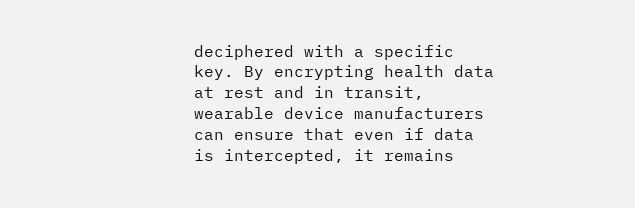deciphered with a specific key. By encrypting health data at rest and in transit, wearable device manufacturers can ensure that even if data is intercepted, it remains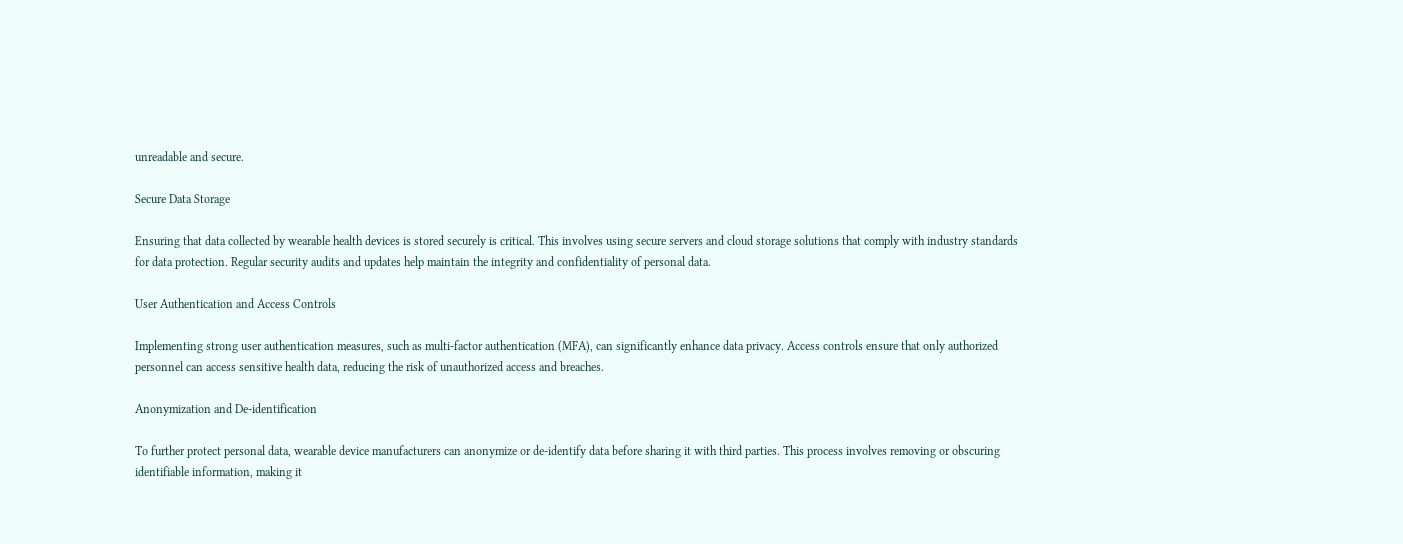unreadable and secure.

Secure Data Storage

Ensuring that data collected by wearable health devices is stored securely is critical. This involves using secure servers and cloud storage solutions that comply with industry standards for data protection. Regular security audits and updates help maintain the integrity and confidentiality of personal data.

User Authentication and Access Controls

Implementing strong user authentication measures, such as multi-factor authentication (MFA), can significantly enhance data privacy. Access controls ensure that only authorized personnel can access sensitive health data, reducing the risk of unauthorized access and breaches.

Anonymization and De-identification

To further protect personal data, wearable device manufacturers can anonymize or de-identify data before sharing it with third parties. This process involves removing or obscuring identifiable information, making it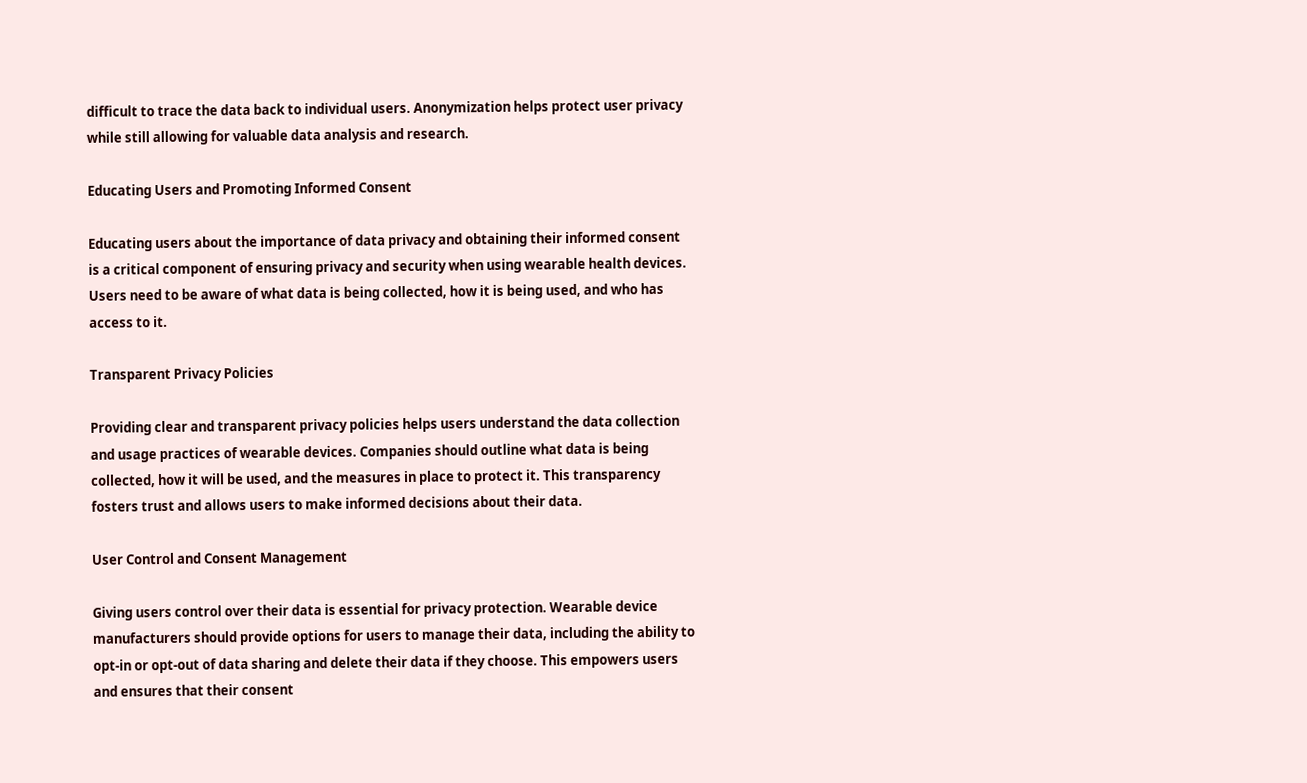difficult to trace the data back to individual users. Anonymization helps protect user privacy while still allowing for valuable data analysis and research.

Educating Users and Promoting Informed Consent

Educating users about the importance of data privacy and obtaining their informed consent is a critical component of ensuring privacy and security when using wearable health devices. Users need to be aware of what data is being collected, how it is being used, and who has access to it.

Transparent Privacy Policies

Providing clear and transparent privacy policies helps users understand the data collection and usage practices of wearable devices. Companies should outline what data is being collected, how it will be used, and the measures in place to protect it. This transparency fosters trust and allows users to make informed decisions about their data.

User Control and Consent Management

Giving users control over their data is essential for privacy protection. Wearable device manufacturers should provide options for users to manage their data, including the ability to opt-in or opt-out of data sharing and delete their data if they choose. This empowers users and ensures that their consent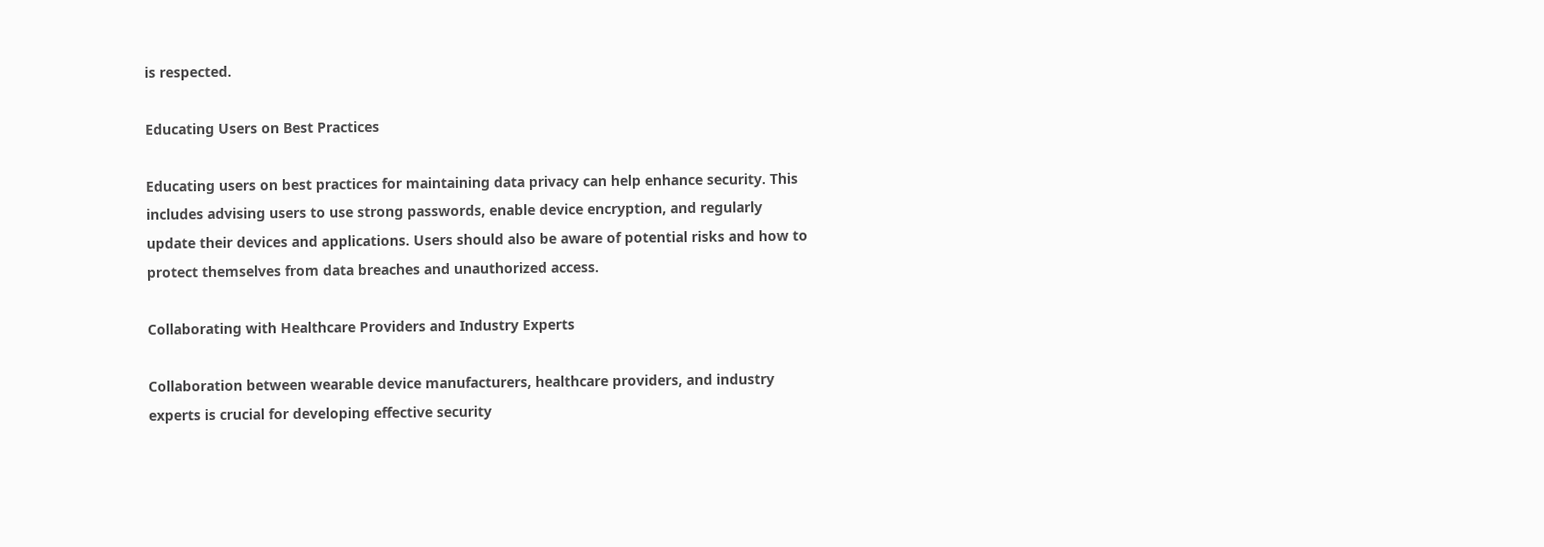is respected.

Educating Users on Best Practices

Educating users on best practices for maintaining data privacy can help enhance security. This includes advising users to use strong passwords, enable device encryption, and regularly update their devices and applications. Users should also be aware of potential risks and how to protect themselves from data breaches and unauthorized access.

Collaborating with Healthcare Providers and Industry Experts

Collaboration between wearable device manufacturers, healthcare providers, and industry experts is crucial for developing effective security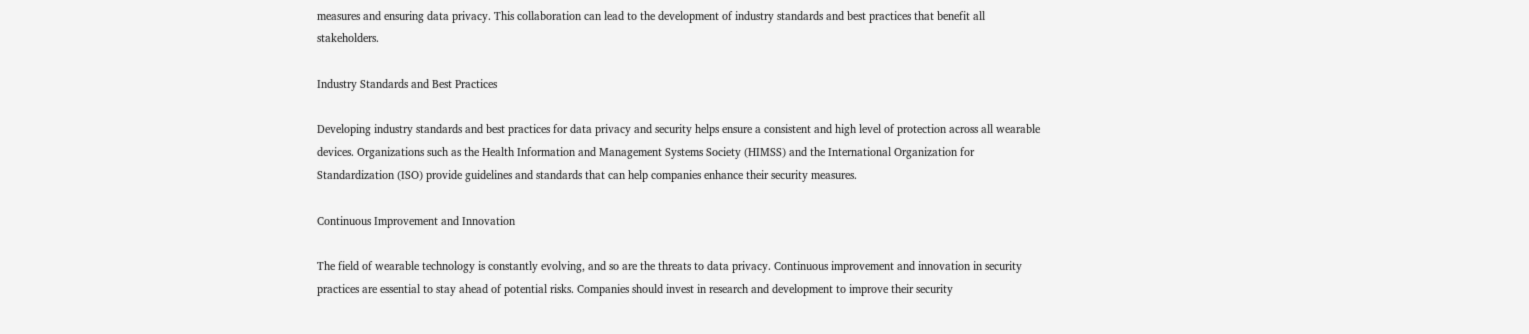measures and ensuring data privacy. This collaboration can lead to the development of industry standards and best practices that benefit all stakeholders.

Industry Standards and Best Practices

Developing industry standards and best practices for data privacy and security helps ensure a consistent and high level of protection across all wearable devices. Organizations such as the Health Information and Management Systems Society (HIMSS) and the International Organization for Standardization (ISO) provide guidelines and standards that can help companies enhance their security measures.

Continuous Improvement and Innovation

The field of wearable technology is constantly evolving, and so are the threats to data privacy. Continuous improvement and innovation in security practices are essential to stay ahead of potential risks. Companies should invest in research and development to improve their security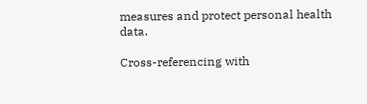measures and protect personal health data.

Cross-referencing with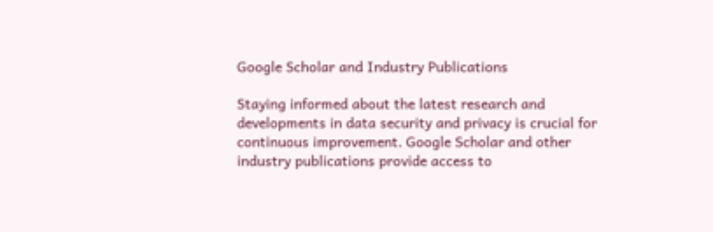Google Scholar and Industry Publications

Staying informed about the latest research and developments in data security and privacy is crucial for continuous improvement. Google Scholar and other industry publications provide access to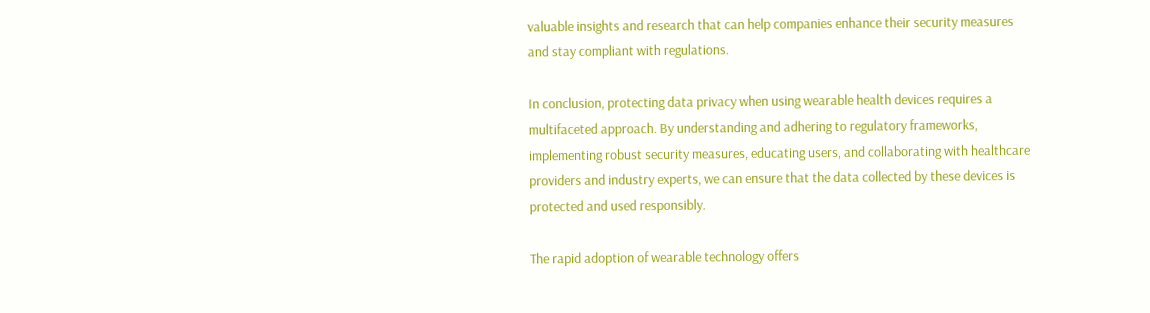valuable insights and research that can help companies enhance their security measures and stay compliant with regulations.

In conclusion, protecting data privacy when using wearable health devices requires a multifaceted approach. By understanding and adhering to regulatory frameworks, implementing robust security measures, educating users, and collaborating with healthcare providers and industry experts, we can ensure that the data collected by these devices is protected and used responsibly.

The rapid adoption of wearable technology offers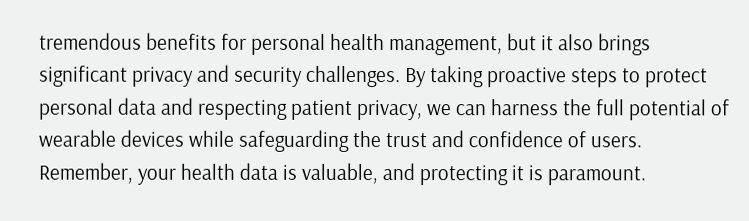tremendous benefits for personal health management, but it also brings significant privacy and security challenges. By taking proactive steps to protect personal data and respecting patient privacy, we can harness the full potential of wearable devices while safeguarding the trust and confidence of users. Remember, your health data is valuable, and protecting it is paramount.